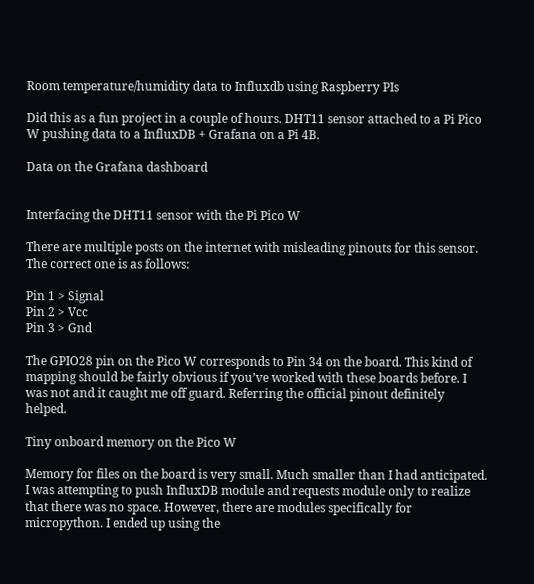Room temperature/humidity data to Influxdb using Raspberry PIs

Did this as a fun project in a couple of hours. DHT11 sensor attached to a Pi Pico W pushing data to a InfluxDB + Grafana on a Pi 4B.

Data on the Grafana dashboard


Interfacing the DHT11 sensor with the Pi Pico W

There are multiple posts on the internet with misleading pinouts for this sensor. The correct one is as follows:

Pin 1 > Signal
Pin 2 > Vcc
Pin 3 > Gnd

The GPIO28 pin on the Pico W corresponds to Pin 34 on the board. This kind of mapping should be fairly obvious if you’ve worked with these boards before. I was not and it caught me off guard. Referring the official pinout definitely helped.

Tiny onboard memory on the Pico W

Memory for files on the board is very small. Much smaller than I had anticipated. I was attempting to push InfluxDB module and requests module only to realize that there was no space. However, there are modules specifically for micropython. I ended up using the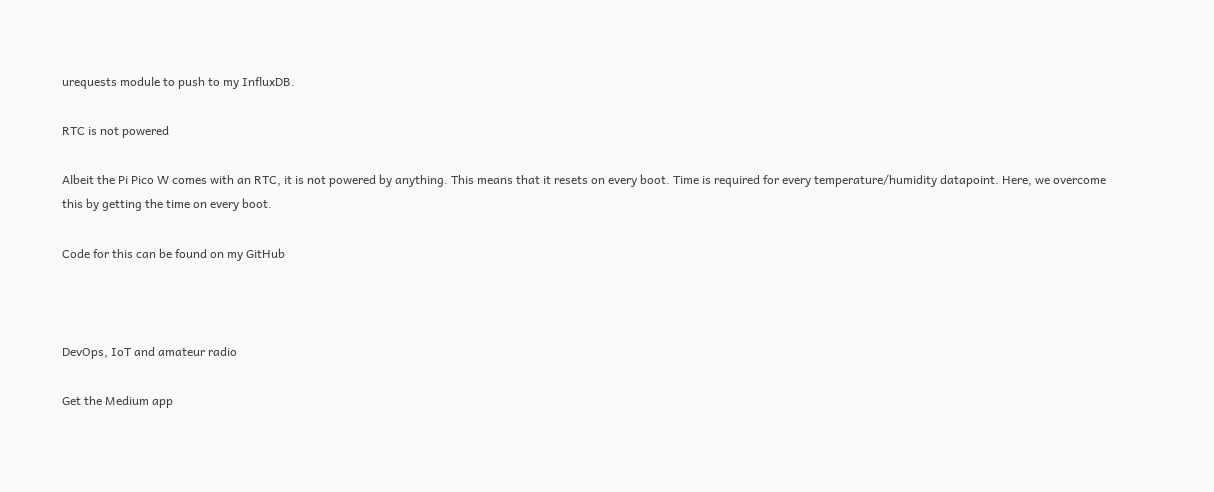urequests module to push to my InfluxDB.

RTC is not powered

Albeit the Pi Pico W comes with an RTC, it is not powered by anything. This means that it resets on every boot. Time is required for every temperature/humidity datapoint. Here, we overcome this by getting the time on every boot.

Code for this can be found on my GitHub



DevOps, IoT and amateur radio

Get the Medium app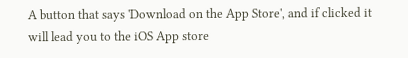A button that says 'Download on the App Store', and if clicked it will lead you to the iOS App store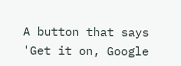A button that says 'Get it on, Google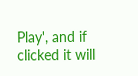Play', and if clicked it will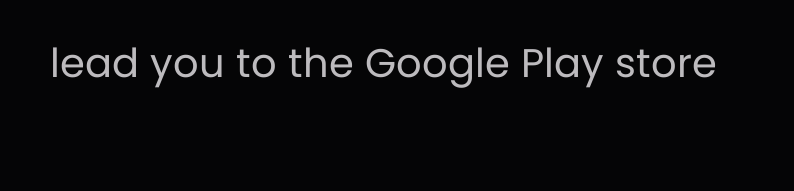lead you to the Google Play store